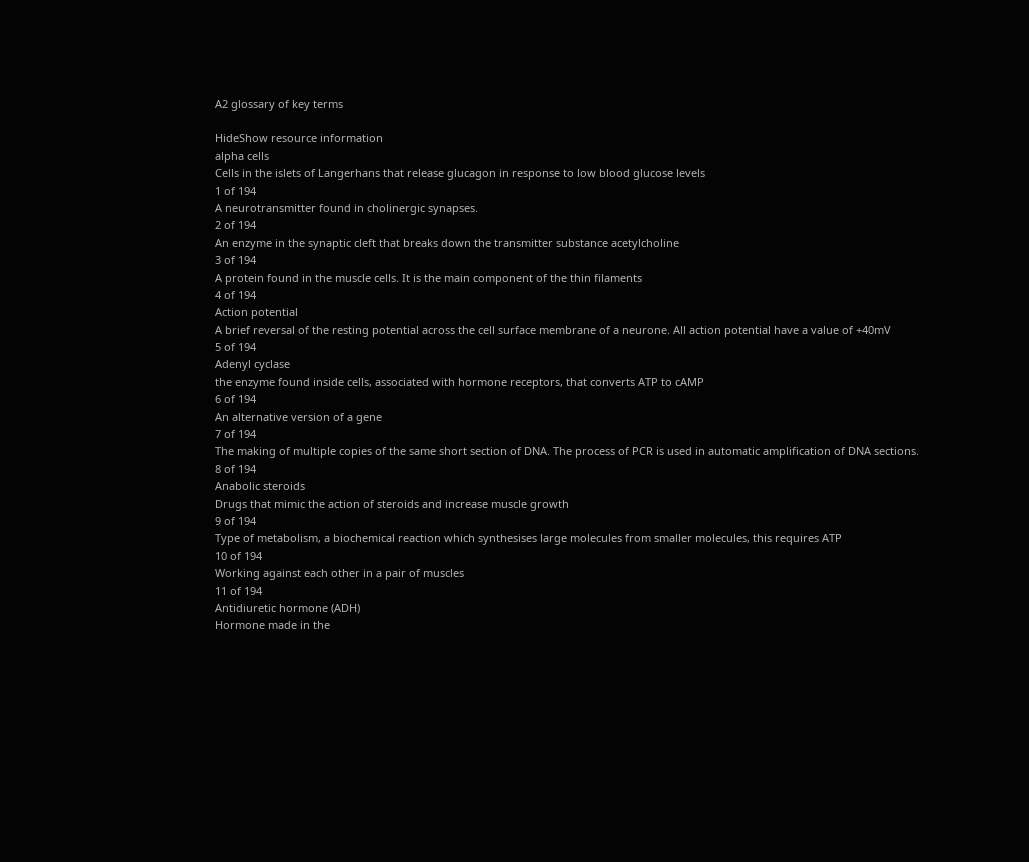A2 glossary of key terms

HideShow resource information
alpha cells
Cells in the islets of Langerhans that release glucagon in response to low blood glucose levels
1 of 194
A neurotransmitter found in cholinergic synapses.
2 of 194
An enzyme in the synaptic cleft that breaks down the transmitter substance acetylcholine
3 of 194
A protein found in the muscle cells. It is the main component of the thin filaments
4 of 194
Action potential
A brief reversal of the resting potential across the cell surface membrane of a neurone. All action potential have a value of +40mV
5 of 194
Adenyl cyclase
the enzyme found inside cells, associated with hormone receptors, that converts ATP to cAMP
6 of 194
An alternative version of a gene
7 of 194
The making of multiple copies of the same short section of DNA. The process of PCR is used in automatic amplification of DNA sections.
8 of 194
Anabolic steroids
Drugs that mimic the action of steroids and increase muscle growth
9 of 194
Type of metabolism, a biochemical reaction which synthesises large molecules from smaller molecules, this requires ATP
10 of 194
Working against each other in a pair of muscles
11 of 194
Antidiuretic hormone (ADH)
Hormone made in the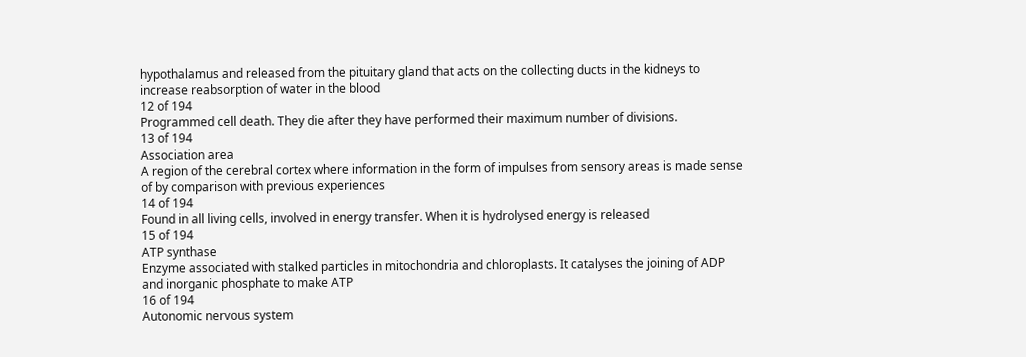hypothalamus and released from the pituitary gland that acts on the collecting ducts in the kidneys to increase reabsorption of water in the blood
12 of 194
Programmed cell death. They die after they have performed their maximum number of divisions.
13 of 194
Association area
A region of the cerebral cortex where information in the form of impulses from sensory areas is made sense of by comparison with previous experiences
14 of 194
Found in all living cells, involved in energy transfer. When it is hydrolysed energy is released
15 of 194
ATP synthase
Enzyme associated with stalked particles in mitochondria and chloroplasts. It catalyses the joining of ADP and inorganic phosphate to make ATP
16 of 194
Autonomic nervous system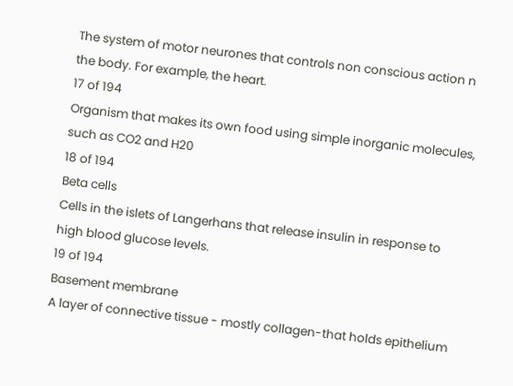The system of motor neurones that controls non conscious action n the body. For example, the heart.
17 of 194
Organism that makes its own food using simple inorganic molecules, such as CO2 and H20
18 of 194
Beta cells
Cells in the islets of Langerhans that release insulin in response to high blood glucose levels.
19 of 194
Basement membrane
A layer of connective tissue - mostly collagen-that holds epithelium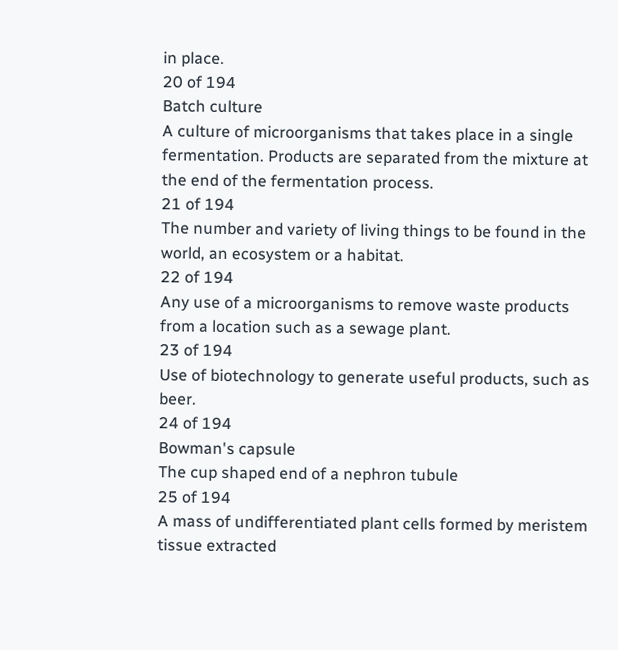in place.
20 of 194
Batch culture
A culture of microorganisms that takes place in a single fermentation. Products are separated from the mixture at the end of the fermentation process.
21 of 194
The number and variety of living things to be found in the world, an ecosystem or a habitat.
22 of 194
Any use of a microorganisms to remove waste products from a location such as a sewage plant.
23 of 194
Use of biotechnology to generate useful products, such as beer.
24 of 194
Bowman's capsule
The cup shaped end of a nephron tubule
25 of 194
A mass of undifferentiated plant cells formed by meristem tissue extracted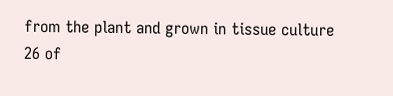from the plant and grown in tissue culture
26 of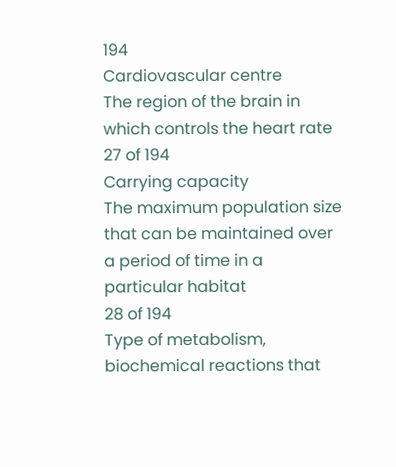194
Cardiovascular centre
The region of the brain in which controls the heart rate
27 of 194
Carrying capacity
The maximum population size that can be maintained over a period of time in a particular habitat
28 of 194
Type of metabolism, biochemical reactions that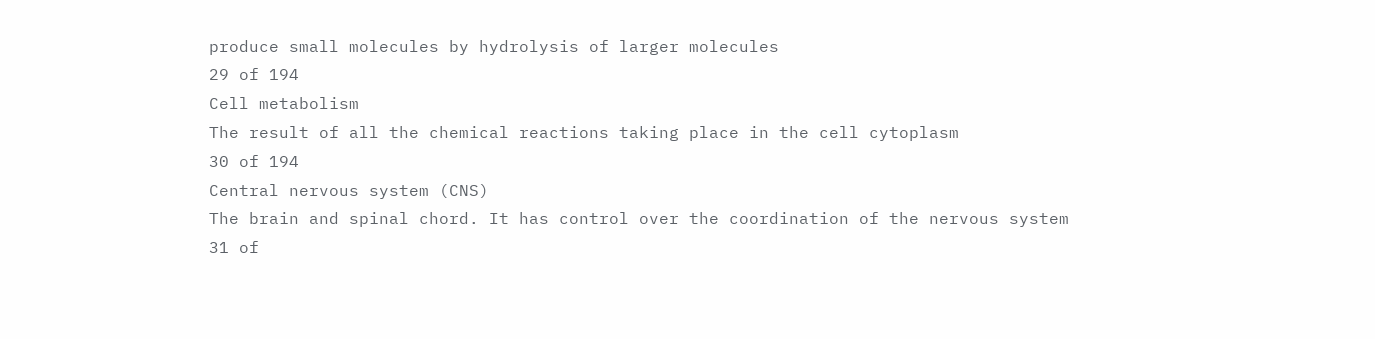produce small molecules by hydrolysis of larger molecules
29 of 194
Cell metabolism
The result of all the chemical reactions taking place in the cell cytoplasm
30 of 194
Central nervous system (CNS)
The brain and spinal chord. It has control over the coordination of the nervous system
31 of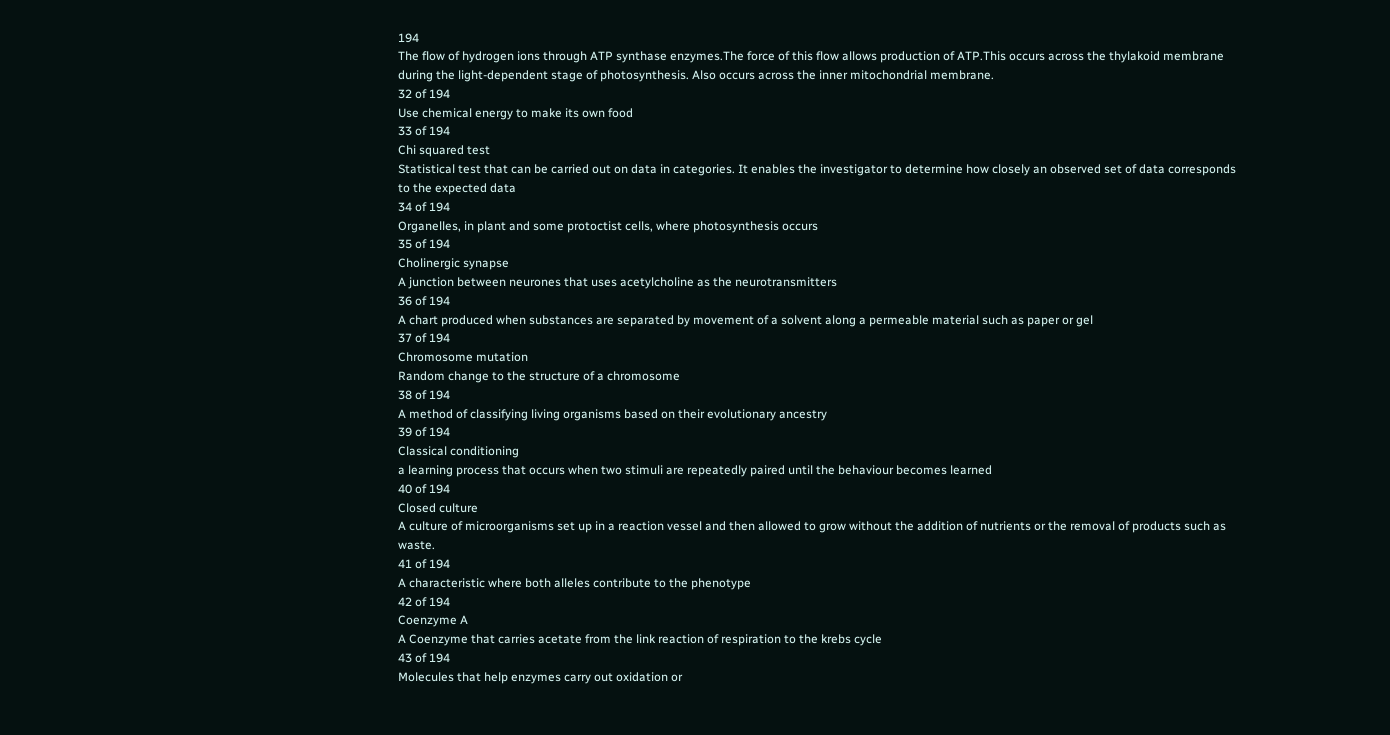194
The flow of hydrogen ions through ATP synthase enzymes.The force of this flow allows production of ATP.This occurs across the thylakoid membrane during the light-dependent stage of photosynthesis. Also occurs across the inner mitochondrial membrane.
32 of 194
Use chemical energy to make its own food
33 of 194
Chi squared test
Statistical test that can be carried out on data in categories. It enables the investigator to determine how closely an observed set of data corresponds to the expected data
34 of 194
Organelles, in plant and some protoctist cells, where photosynthesis occurs
35 of 194
Cholinergic synapse
A junction between neurones that uses acetylcholine as the neurotransmitters
36 of 194
A chart produced when substances are separated by movement of a solvent along a permeable material such as paper or gel
37 of 194
Chromosome mutation
Random change to the structure of a chromosome
38 of 194
A method of classifying living organisms based on their evolutionary ancestry
39 of 194
Classical conditioning
a learning process that occurs when two stimuli are repeatedly paired until the behaviour becomes learned
40 of 194
Closed culture
A culture of microorganisms set up in a reaction vessel and then allowed to grow without the addition of nutrients or the removal of products such as waste.
41 of 194
A characteristic where both alleles contribute to the phenotype
42 of 194
Coenzyme A
A Coenzyme that carries acetate from the link reaction of respiration to the krebs cycle
43 of 194
Molecules that help enzymes carry out oxidation or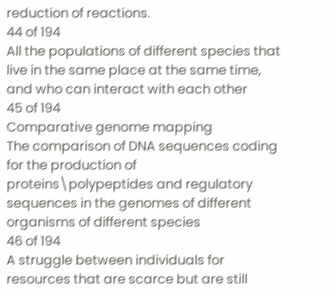reduction of reactions.
44 of 194
All the populations of different species that live in the same place at the same time, and who can interact with each other
45 of 194
Comparative genome mapping
The comparison of DNA sequences coding for the production of proteins\polypeptides and regulatory sequences in the genomes of different organisms of different species
46 of 194
A struggle between individuals for resources that are scarce but are still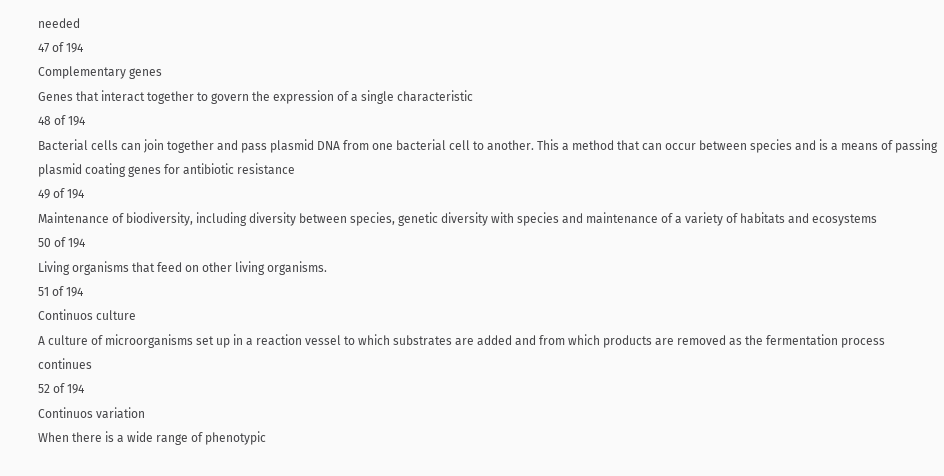needed
47 of 194
Complementary genes
Genes that interact together to govern the expression of a single characteristic
48 of 194
Bacterial cells can join together and pass plasmid DNA from one bacterial cell to another. This a method that can occur between species and is a means of passing plasmid coating genes for antibiotic resistance
49 of 194
Maintenance of biodiversity, including diversity between species, genetic diversity with species and maintenance of a variety of habitats and ecosystems
50 of 194
Living organisms that feed on other living organisms.
51 of 194
Continuos culture
A culture of microorganisms set up in a reaction vessel to which substrates are added and from which products are removed as the fermentation process continues
52 of 194
Continuos variation
When there is a wide range of phenotypic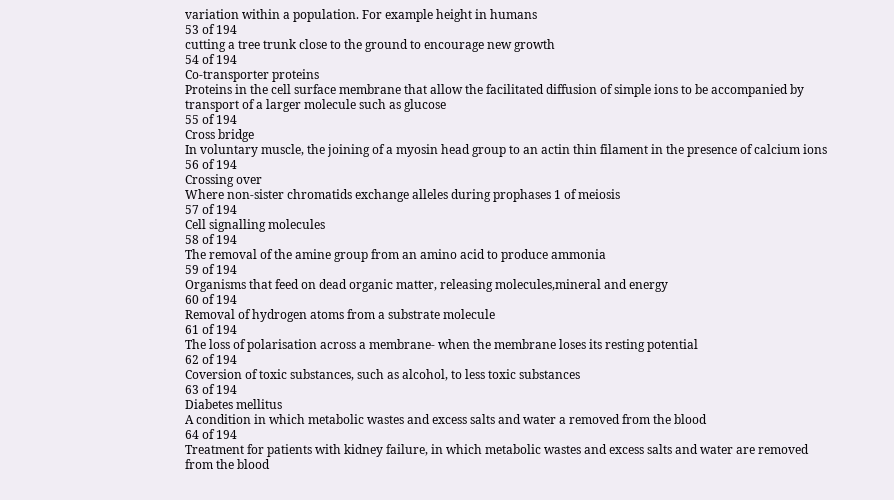variation within a population. For example height in humans
53 of 194
cutting a tree trunk close to the ground to encourage new growth
54 of 194
Co-transporter proteins
Proteins in the cell surface membrane that allow the facilitated diffusion of simple ions to be accompanied by transport of a larger molecule such as glucose
55 of 194
Cross bridge
In voluntary muscle, the joining of a myosin head group to an actin thin filament in the presence of calcium ions
56 of 194
Crossing over
Where non-sister chromatids exchange alleles during prophases 1 of meiosis
57 of 194
Cell signalling molecules
58 of 194
The removal of the amine group from an amino acid to produce ammonia
59 of 194
Organisms that feed on dead organic matter, releasing molecules,mineral and energy
60 of 194
Removal of hydrogen atoms from a substrate molecule
61 of 194
The loss of polarisation across a membrane- when the membrane loses its resting potential
62 of 194
Coversion of toxic substances, such as alcohol, to less toxic substances
63 of 194
Diabetes mellitus
A condition in which metabolic wastes and excess salts and water a removed from the blood
64 of 194
Treatment for patients with kidney failure, in which metabolic wastes and excess salts and water are removed from the blood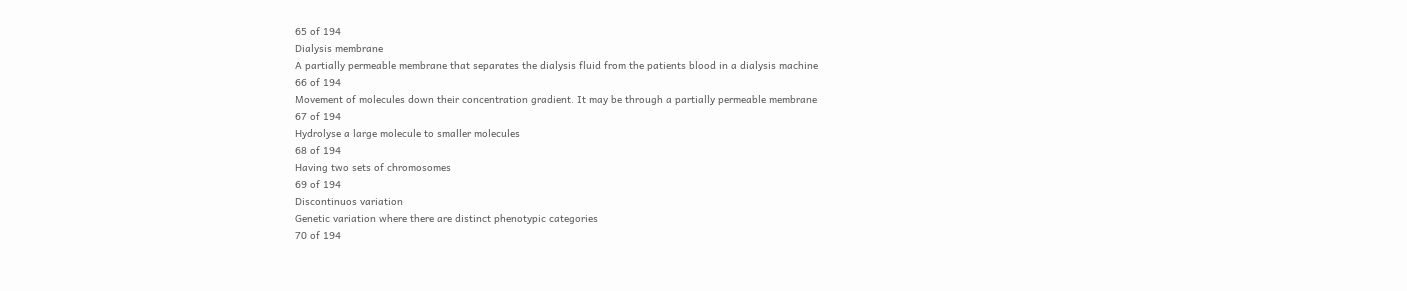65 of 194
Dialysis membrane
A partially permeable membrane that separates the dialysis fluid from the patients blood in a dialysis machine
66 of 194
Movement of molecules down their concentration gradient. It may be through a partially permeable membrane
67 of 194
Hydrolyse a large molecule to smaller molecules
68 of 194
Having two sets of chromosomes
69 of 194
Discontinuos variation
Genetic variation where there are distinct phenotypic categories
70 of 194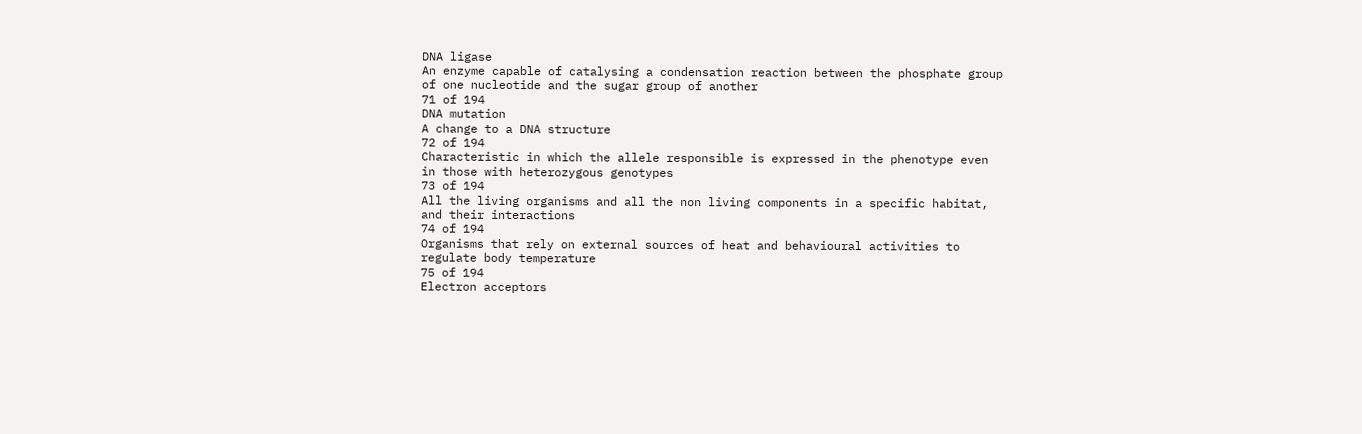DNA ligase
An enzyme capable of catalysing a condensation reaction between the phosphate group of one nucleotide and the sugar group of another
71 of 194
DNA mutation
A change to a DNA structure
72 of 194
Characteristic in which the allele responsible is expressed in the phenotype even in those with heterozygous genotypes
73 of 194
All the living organisms and all the non living components in a specific habitat, and their interactions
74 of 194
Organisms that rely on external sources of heat and behavioural activities to regulate body temperature
75 of 194
Electron acceptors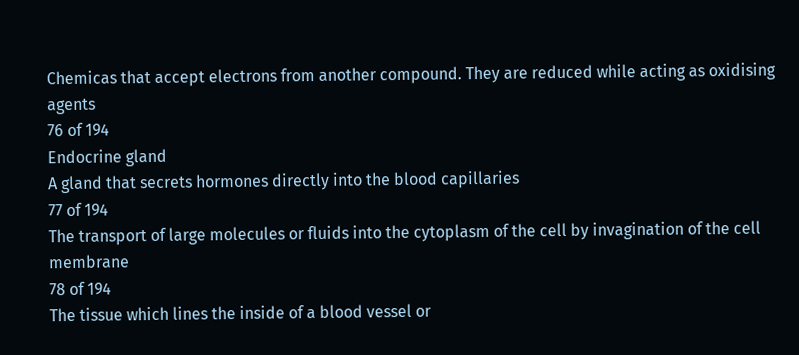Chemicas that accept electrons from another compound. They are reduced while acting as oxidising agents
76 of 194
Endocrine gland
A gland that secrets hormones directly into the blood capillaries
77 of 194
The transport of large molecules or fluids into the cytoplasm of the cell by invagination of the cell membrane
78 of 194
The tissue which lines the inside of a blood vessel or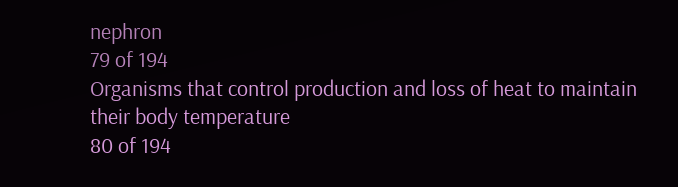nephron
79 of 194
Organisms that control production and loss of heat to maintain their body temperature
80 of 194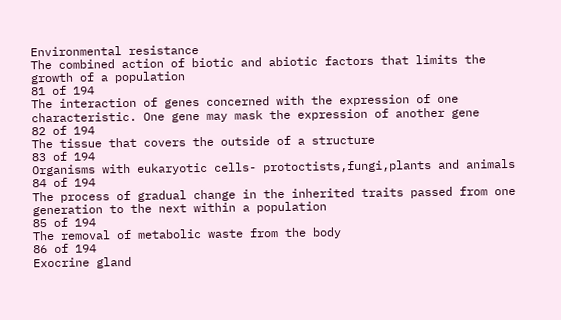Environmental resistance
The combined action of biotic and abiotic factors that limits the growth of a population
81 of 194
The interaction of genes concerned with the expression of one characteristic. One gene may mask the expression of another gene
82 of 194
The tissue that covers the outside of a structure
83 of 194
Organisms with eukaryotic cells- protoctists,fungi,plants and animals
84 of 194
The process of gradual change in the inherited traits passed from one generation to the next within a population
85 of 194
The removal of metabolic waste from the body
86 of 194
Exocrine gland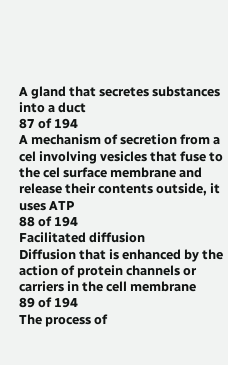A gland that secretes substances into a duct
87 of 194
A mechanism of secretion from a cel involving vesicles that fuse to the cel surface membrane and release their contents outside, it uses ATP
88 of 194
Facilitated diffusion
Diffusion that is enhanced by the action of protein channels or carriers in the cell membrane
89 of 194
The process of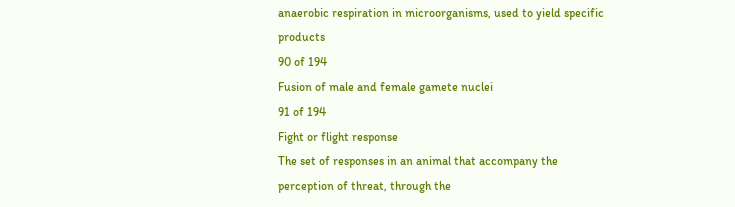anaerobic respiration in microorganisms, used to yield specific products
90 of 194
Fusion of male and female gamete nuclei
91 of 194
Fight or flight response
The set of responses in an animal that accompany the perception of threat, through the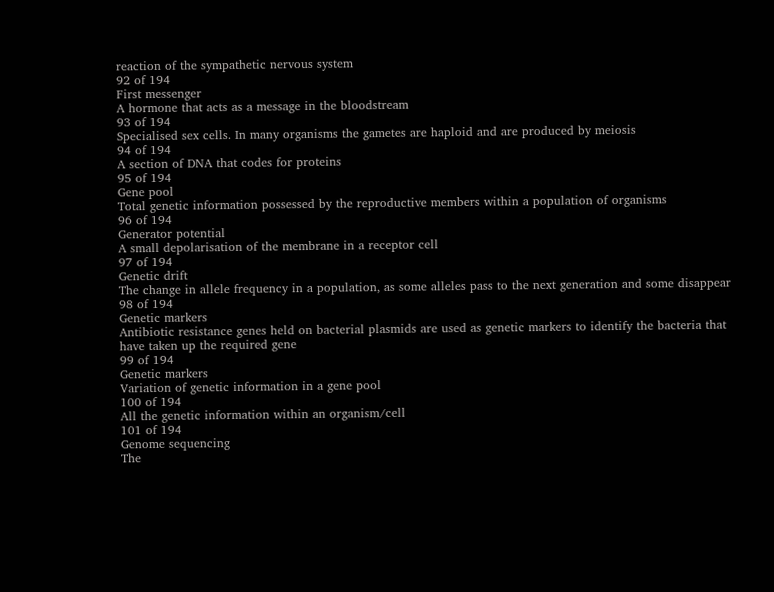reaction of the sympathetic nervous system
92 of 194
First messenger
A hormone that acts as a message in the bloodstream
93 of 194
Specialised sex cells. In many organisms the gametes are haploid and are produced by meiosis
94 of 194
A section of DNA that codes for proteins
95 of 194
Gene pool
Total genetic information possessed by the reproductive members within a population of organisms
96 of 194
Generator potential
A small depolarisation of the membrane in a receptor cell
97 of 194
Genetic drift
The change in allele frequency in a population, as some alleles pass to the next generation and some disappear
98 of 194
Genetic markers
Antibiotic resistance genes held on bacterial plasmids are used as genetic markers to identify the bacteria that have taken up the required gene
99 of 194
Genetic markers
Variation of genetic information in a gene pool
100 of 194
All the genetic information within an organism/cell
101 of 194
Genome sequencing
The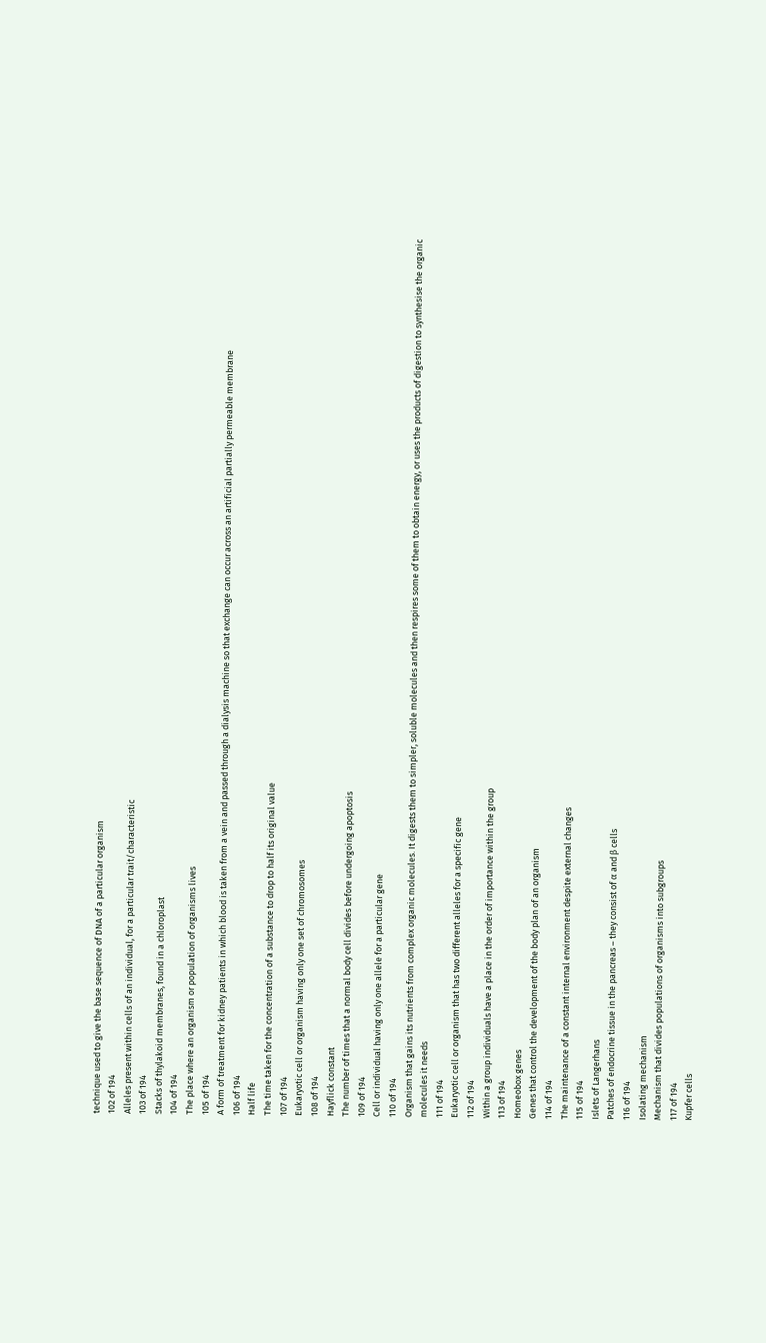technique used to give the base sequence of DNA of a particular organism
102 of 194
Alleles present within cells of an individual, for a particular trait/characteristic
103 of 194
Stacks of thylakoid membranes, found in a chloroplast
104 of 194
The place where an organism or population of organisms lives
105 of 194
A form of treatment for kidney patients in which blood is taken from a vein and passed through a dialysis machine so that exchange can occur across an artificial partially permeable membrane
106 of 194
Half life
The time taken for the concentration of a substance to drop to half its original value
107 of 194
Eukaryotic cell or organism having only one set of chromosomes
108 of 194
Hayflick constant
The number of times that a normal body cell divides before undergoing apoptosis
109 of 194
Cell or individual having only one allele for a particular gene
110 of 194
Organism that gains its nutrients from complex organic molecules. It digests them to simpler, soluble molecules and then respires some of them to obtain energy, or uses the products of digestion to synthesise the organic molecules it needs
111 of 194
Eukaryotic cell or organism that has two different alleles for a specific gene
112 of 194
Within a group individuals have a place in the order of importance within the group
113 of 194
Homeobox genes
Genes that control the development of the body plan of an organism
114 of 194
The maintenance of a constant internal environment despite external changes
115 of 194
Islets of Langerhans
Patches of endocrine tissue in the pancreas – they consist of α and β cells
116 of 194
Isolating mechanism
Mechanism that divides populations of organisms into subgroups
117 of 194
Kupfer cells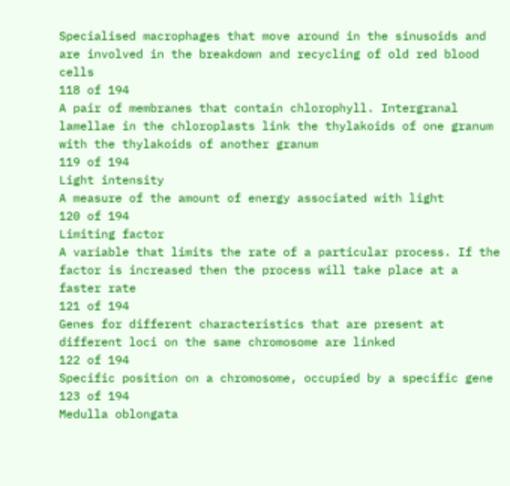Specialised macrophages that move around in the sinusoids and are involved in the breakdown and recycling of old red blood cells
118 of 194
A pair of membranes that contain chlorophyll. Intergranal lamellae in the chloroplasts link the thylakoids of one granum with the thylakoids of another granum
119 of 194
Light intensity
A measure of the amount of energy associated with light
120 of 194
Limiting factor
A variable that limits the rate of a particular process. If the factor is increased then the process will take place at a faster rate
121 of 194
Genes for different characteristics that are present at different loci on the same chromosome are linked
122 of 194
Specific position on a chromosome, occupied by a specific gene
123 of 194
Medulla oblongata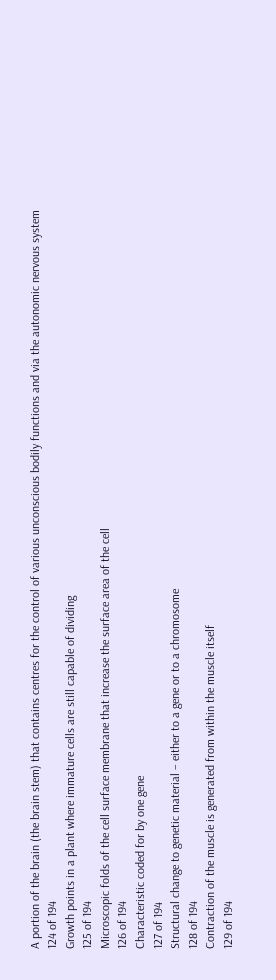A portion of the brain (the brain stem) that contains centres for the control of various unconscious bodily functions and via the autonomic nervous system
124 of 194
Growth points in a plant where immature cells are still capable of dividing
125 of 194
Microscopic folds of the cell surface membrane that increase the surface area of the cell
126 of 194
Characteristic coded for by one gene
127 of 194
Structural change to genetic material – either to a gene or to a chromosome
128 of 194
Contraction of the muscle is generated from within the muscle itself
129 of 194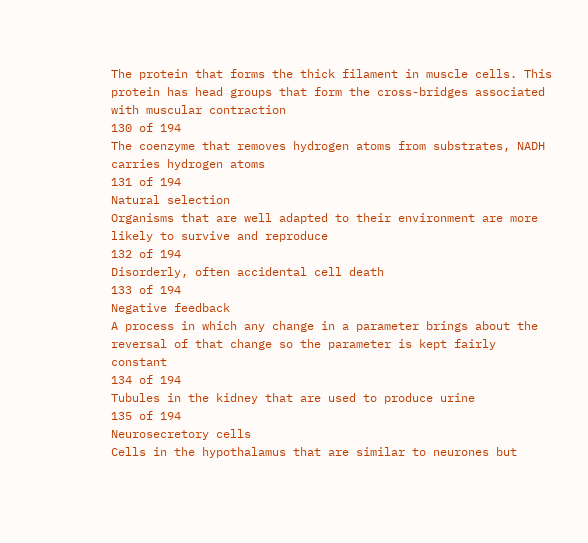The protein that forms the thick filament in muscle cells. This protein has head groups that form the cross-bridges associated with muscular contraction
130 of 194
The coenzyme that removes hydrogen atoms from substrates, NADH carries hydrogen atoms
131 of 194
Natural selection
Organisms that are well adapted to their environment are more likely to survive and reproduce
132 of 194
Disorderly, often accidental cell death
133 of 194
Negative feedback
A process in which any change in a parameter brings about the reversal of that change so the parameter is kept fairly constant
134 of 194
Tubules in the kidney that are used to produce urine
135 of 194
Neurosecretory cells
Cells in the hypothalamus that are similar to neurones but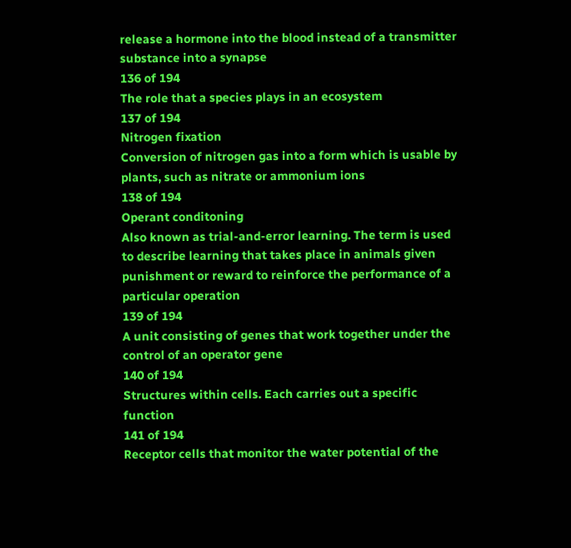release a hormone into the blood instead of a transmitter substance into a synapse
136 of 194
The role that a species plays in an ecosystem
137 of 194
Nitrogen fixation
Conversion of nitrogen gas into a form which is usable by plants, such as nitrate or ammonium ions
138 of 194
Operant conditoning
Also known as trial-and-error learning. The term is used to describe learning that takes place in animals given punishment or reward to reinforce the performance of a particular operation
139 of 194
A unit consisting of genes that work together under the control of an operator gene
140 of 194
Structures within cells. Each carries out a specific function
141 of 194
Receptor cells that monitor the water potential of the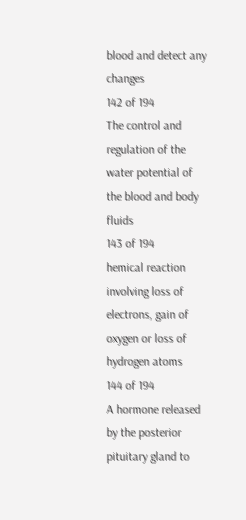blood and detect any changes
142 of 194
The control and regulation of the water potential of the blood and body fluids
143 of 194
hemical reaction involving loss of electrons, gain of oxygen or loss of hydrogen atoms
144 of 194
A hormone released by the posterior pituitary gland to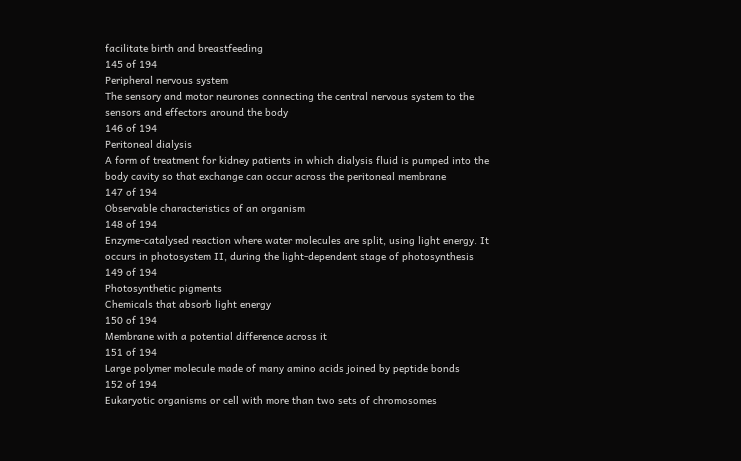facilitate birth and breastfeeding
145 of 194
Peripheral nervous system
The sensory and motor neurones connecting the central nervous system to the sensors and effectors around the body
146 of 194
Peritoneal dialysis
A form of treatment for kidney patients in which dialysis fluid is pumped into the body cavity so that exchange can occur across the peritoneal membrane
147 of 194
Observable characteristics of an organism
148 of 194
Enzyme-catalysed reaction where water molecules are split, using light energy. It occurs in photosystem II, during the light-dependent stage of photosynthesis
149 of 194
Photosynthetic pigments
Chemicals that absorb light energy
150 of 194
Membrane with a potential difference across it
151 of 194
Large polymer molecule made of many amino acids joined by peptide bonds
152 of 194
Eukaryotic organisms or cell with more than two sets of chromosomes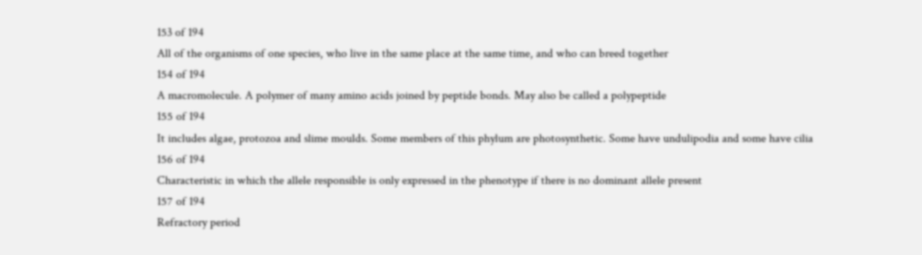153 of 194
All of the organisms of one species, who live in the same place at the same time, and who can breed together
154 of 194
A macromolecule. A polymer of many amino acids joined by peptide bonds. May also be called a polypeptide
155 of 194
It includes algae, protozoa and slime moulds. Some members of this phylum are photosynthetic. Some have undulipodia and some have cilia
156 of 194
Characteristic in which the allele responsible is only expressed in the phenotype if there is no dominant allele present
157 of 194
Refractory period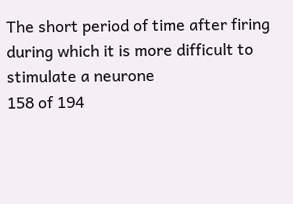The short period of time after firing during which it is more difficult to stimulate a neurone
158 of 194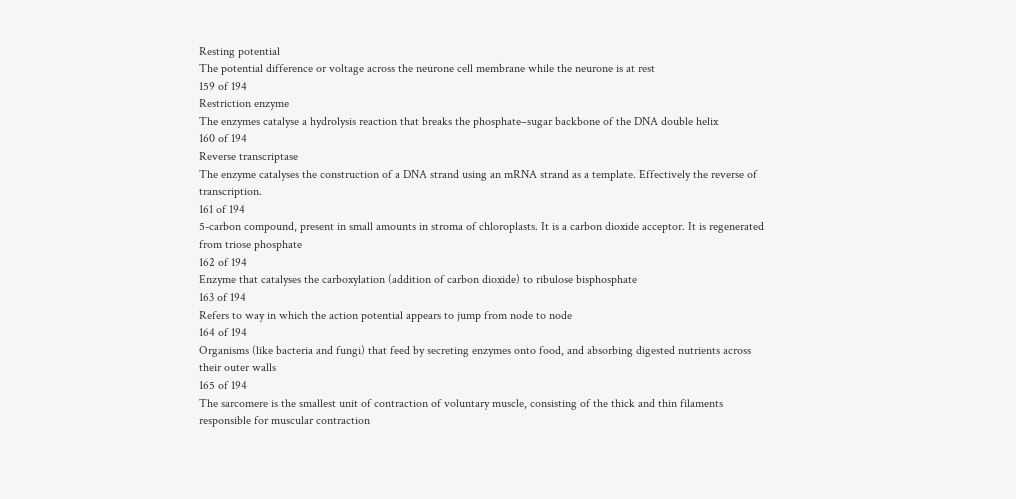Resting potential
The potential difference or voltage across the neurone cell membrane while the neurone is at rest
159 of 194
Restriction enzyme
The enzymes catalyse a hydrolysis reaction that breaks the phosphate–sugar backbone of the DNA double helix
160 of 194
Reverse transcriptase
The enzyme catalyses the construction of a DNA strand using an mRNA strand as a template. Effectively the reverse of transcription.
161 of 194
5-carbon compound, present in small amounts in stroma of chloroplasts. It is a carbon dioxide acceptor. It is regenerated from triose phosphate
162 of 194
Enzyme that catalyses the carboxylation (addition of carbon dioxide) to ribulose bisphosphate
163 of 194
Refers to way in which the action potential appears to jump from node to node
164 of 194
Organisms (like bacteria and fungi) that feed by secreting enzymes onto food, and absorbing digested nutrients across their outer walls
165 of 194
The sarcomere is the smallest unit of contraction of voluntary muscle, consisting of the thick and thin filaments responsible for muscular contraction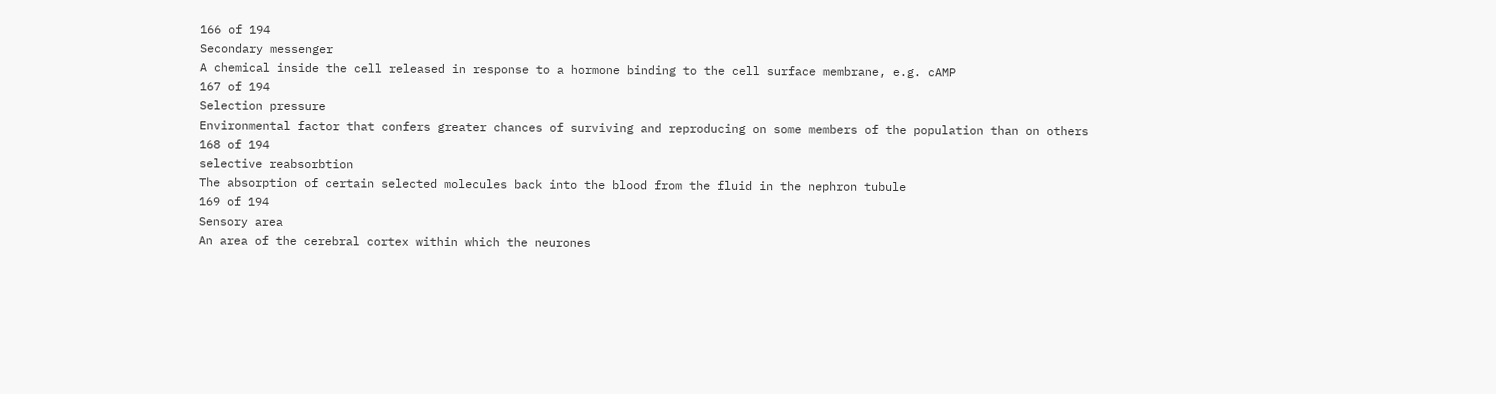166 of 194
Secondary messenger
A chemical inside the cell released in response to a hormone binding to the cell surface membrane, e.g. cAMP
167 of 194
Selection pressure
Environmental factor that confers greater chances of surviving and reproducing on some members of the population than on others
168 of 194
selective reabsorbtion
The absorption of certain selected molecules back into the blood from the fluid in the nephron tubule
169 of 194
Sensory area
An area of the cerebral cortex within which the neurones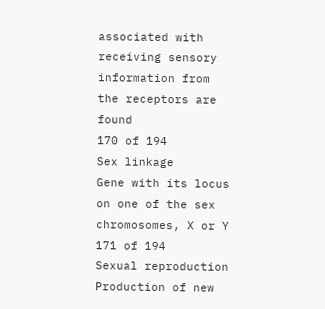associated with receiving sensory information from the receptors are found
170 of 194
Sex linkage
Gene with its locus on one of the sex chromosomes, X or Y
171 of 194
Sexual reproduction
Production of new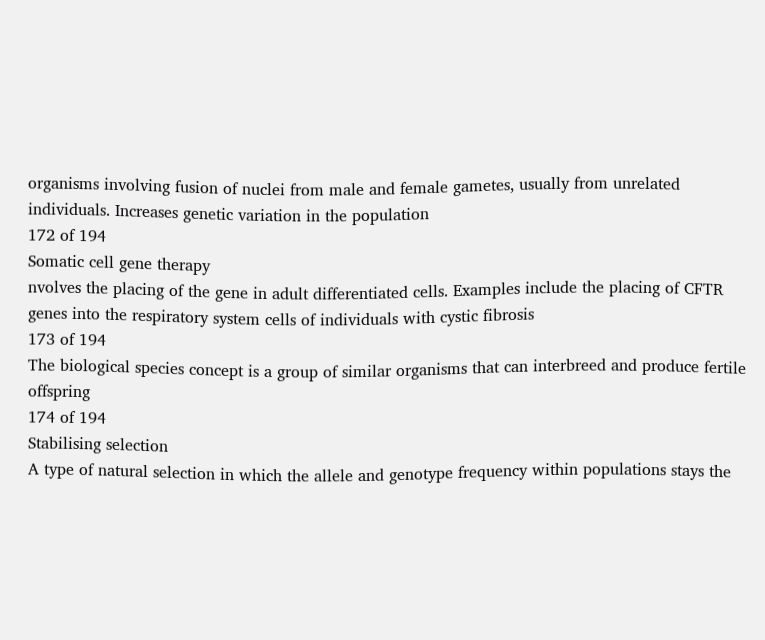organisms involving fusion of nuclei from male and female gametes, usually from unrelated individuals. Increases genetic variation in the population
172 of 194
Somatic cell gene therapy
nvolves the placing of the gene in adult differentiated cells. Examples include the placing of CFTR genes into the respiratory system cells of individuals with cystic fibrosis
173 of 194
The biological species concept is a group of similar organisms that can interbreed and produce fertile offspring
174 of 194
Stabilising selection
A type of natural selection in which the allele and genotype frequency within populations stays the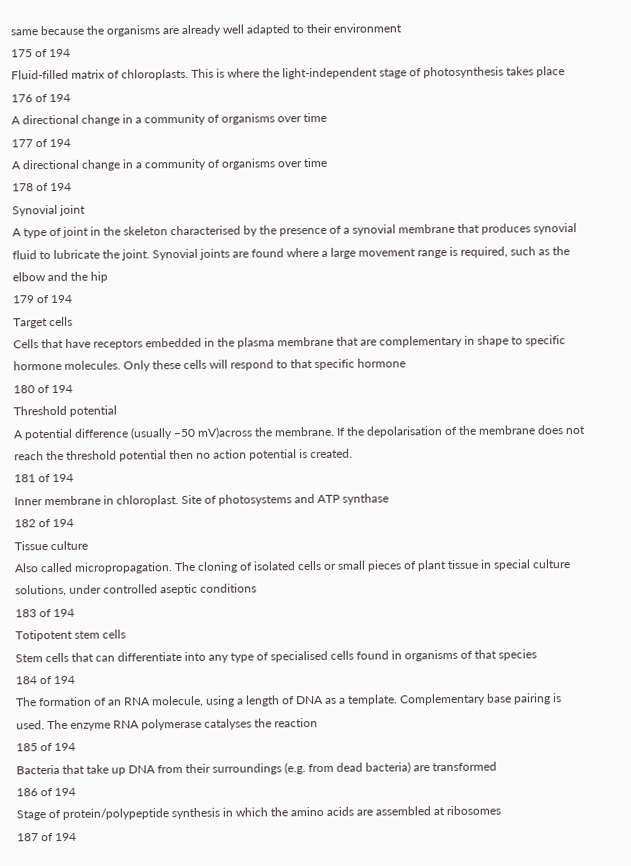same because the organisms are already well adapted to their environment
175 of 194
Fluid-filled matrix of chloroplasts. This is where the light-independent stage of photosynthesis takes place
176 of 194
A directional change in a community of organisms over time
177 of 194
A directional change in a community of organisms over time
178 of 194
Synovial joint
A type of joint in the skeleton characterised by the presence of a synovial membrane that produces synovial fluid to lubricate the joint. Synovial joints are found where a large movement range is required, such as the elbow and the hip
179 of 194
Target cells
Cells that have receptors embedded in the plasma membrane that are complementary in shape to specific hormone molecules. Only these cells will respond to that specific hormone
180 of 194
Threshold potential
A potential difference (usually –50 mV)across the membrane. If the depolarisation of the membrane does not reach the threshold potential then no action potential is created.
181 of 194
Inner membrane in chloroplast. Site of photosystems and ATP synthase
182 of 194
Tissue culture
Also called micropropagation. The cloning of isolated cells or small pieces of plant tissue in special culture solutions, under controlled aseptic conditions
183 of 194
Totipotent stem cells
Stem cells that can differentiate into any type of specialised cells found in organisms of that species
184 of 194
The formation of an RNA molecule, using a length of DNA as a template. Complementary base pairing is used. The enzyme RNA polymerase catalyses the reaction
185 of 194
Bacteria that take up DNA from their surroundings (e.g. from dead bacteria) are transformed
186 of 194
Stage of protein/polypeptide synthesis in which the amino acids are assembled at ribosomes
187 of 194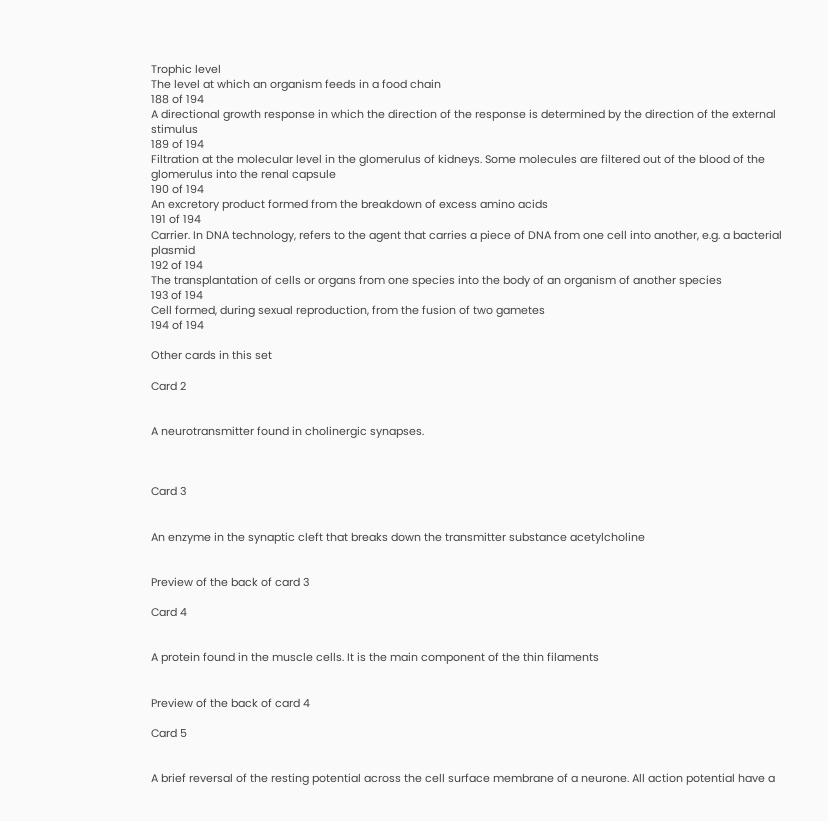Trophic level
The level at which an organism feeds in a food chain
188 of 194
A directional growth response in which the direction of the response is determined by the direction of the external stimulus
189 of 194
Filtration at the molecular level in the glomerulus of kidneys. Some molecules are filtered out of the blood of the glomerulus into the renal capsule
190 of 194
An excretory product formed from the breakdown of excess amino acids
191 of 194
Carrier. In DNA technology, refers to the agent that carries a piece of DNA from one cell into another, e.g. a bacterial plasmid
192 of 194
The transplantation of cells or organs from one species into the body of an organism of another species
193 of 194
Cell formed, during sexual reproduction, from the fusion of two gametes
194 of 194

Other cards in this set

Card 2


A neurotransmitter found in cholinergic synapses.



Card 3


An enzyme in the synaptic cleft that breaks down the transmitter substance acetylcholine


Preview of the back of card 3

Card 4


A protein found in the muscle cells. It is the main component of the thin filaments


Preview of the back of card 4

Card 5


A brief reversal of the resting potential across the cell surface membrane of a neurone. All action potential have a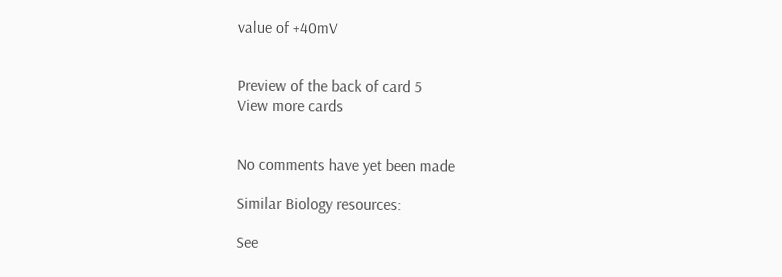value of +40mV


Preview of the back of card 5
View more cards


No comments have yet been made

Similar Biology resources:

See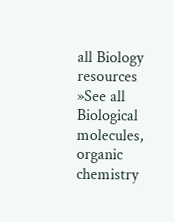all Biology resources »See all Biological molecules, organic chemistry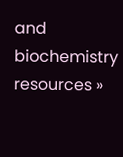and biochemistry resources »